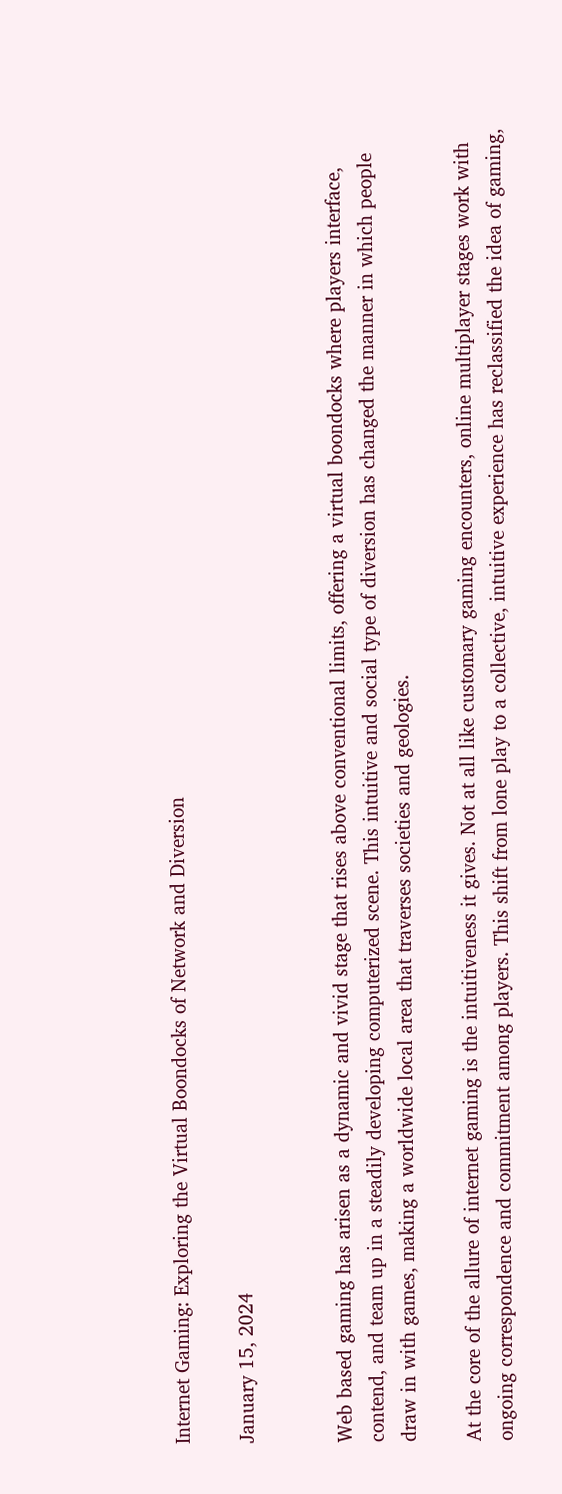Internet Gaming: Exploring the Virtual Boondocks of Network and Diversion

January 15, 2024


Web based gaming has arisen as a dynamic and vivid stage that rises above conventional limits, offering a virtual boondocks where players interface, contend, and team up in a steadily developing computerized scene. This intuitive and social type of diversion has changed the manner in which people draw in with games, making a worldwide local area that traverses societies and geologies.

At the core of the allure of internet gaming is the intuitiveness it gives. Not at all like customary gaming encounters, online multiplayer stages work with ongoing correspondence and commitment among players. This shift from lone play to a collective, intuitive experience has reclassified the idea of gaming,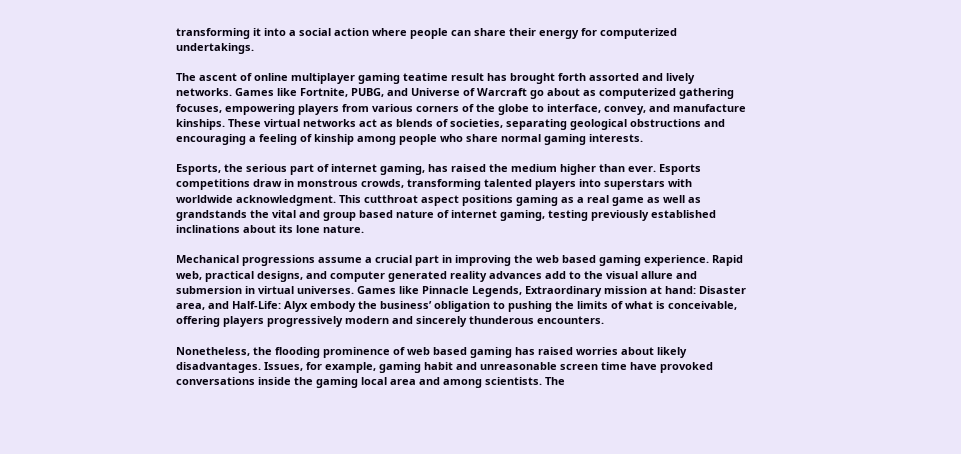transforming it into a social action where people can share their energy for computerized undertakings.

The ascent of online multiplayer gaming teatime result has brought forth assorted and lively networks. Games like Fortnite, PUBG, and Universe of Warcraft go about as computerized gathering focuses, empowering players from various corners of the globe to interface, convey, and manufacture kinships. These virtual networks act as blends of societies, separating geological obstructions and encouraging a feeling of kinship among people who share normal gaming interests.

Esports, the serious part of internet gaming, has raised the medium higher than ever. Esports competitions draw in monstrous crowds, transforming talented players into superstars with worldwide acknowledgment. This cutthroat aspect positions gaming as a real game as well as grandstands the vital and group based nature of internet gaming, testing previously established inclinations about its lone nature.

Mechanical progressions assume a crucial part in improving the web based gaming experience. Rapid web, practical designs, and computer generated reality advances add to the visual allure and submersion in virtual universes. Games like Pinnacle Legends, Extraordinary mission at hand: Disaster area, and Half-Life: Alyx embody the business’ obligation to pushing the limits of what is conceivable, offering players progressively modern and sincerely thunderous encounters.

Nonetheless, the flooding prominence of web based gaming has raised worries about likely disadvantages. Issues, for example, gaming habit and unreasonable screen time have provoked conversations inside the gaming local area and among scientists. The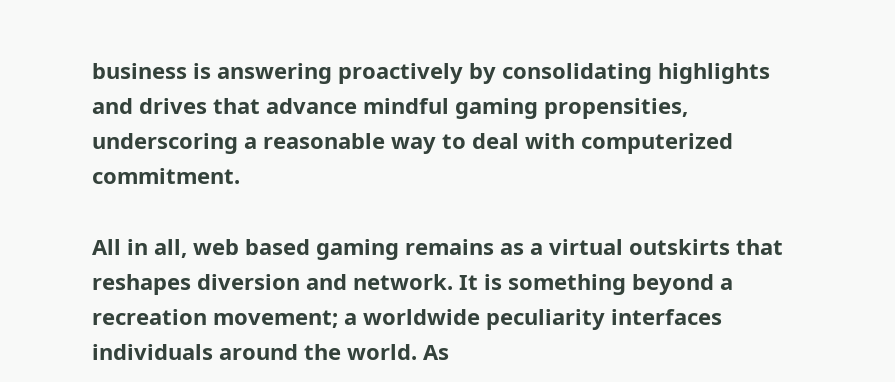business is answering proactively by consolidating highlights and drives that advance mindful gaming propensities, underscoring a reasonable way to deal with computerized commitment.

All in all, web based gaming remains as a virtual outskirts that reshapes diversion and network. It is something beyond a recreation movement; a worldwide peculiarity interfaces individuals around the world. As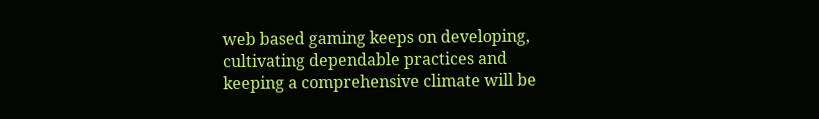web based gaming keeps on developing, cultivating dependable practices and keeping a comprehensive climate will be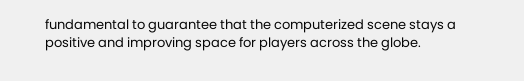fundamental to guarantee that the computerized scene stays a positive and improving space for players across the globe.